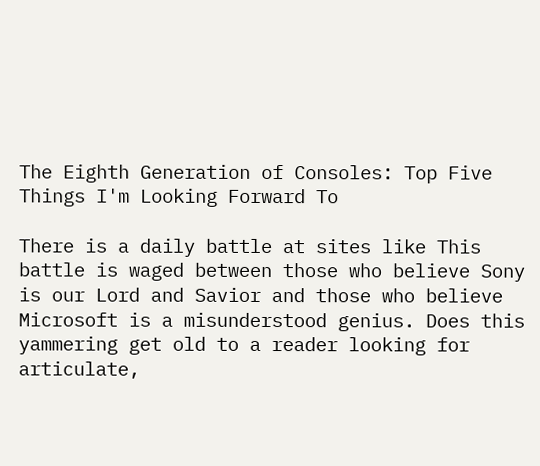The Eighth Generation of Consoles: Top Five Things I'm Looking Forward To

There is a daily battle at sites like This battle is waged between those who believe Sony is our Lord and Savior and those who believe Microsoft is a misunderstood genius. Does this yammering get old to a reader looking for articulate,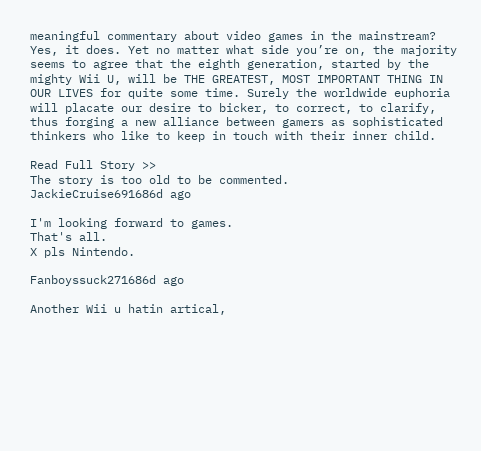meaningful commentary about video games in the mainstream? Yes, it does. Yet no matter what side you’re on, the majority seems to agree that the eighth generation, started by the mighty Wii U, will be THE GREATEST, MOST IMPORTANT THING IN OUR LIVES for quite some time. Surely the worldwide euphoria will placate our desire to bicker, to correct, to clarify, thus forging a new alliance between gamers as sophisticated thinkers who like to keep in touch with their inner child.

Read Full Story >>
The story is too old to be commented.
JackieCruise691686d ago

I'm looking forward to games.
That's all.
X pls Nintendo.

Fanboyssuck271686d ago

Another Wii u hatin artical,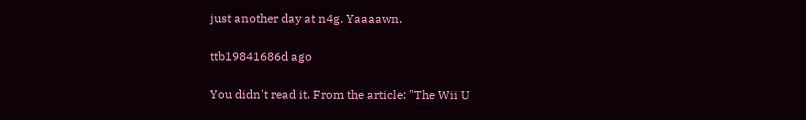just another day at n4g. Yaaaawn.

ttb19841686d ago

You didn't read it. From the article: "The Wii U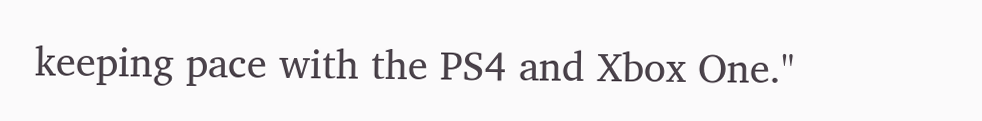keeping pace with the PS4 and Xbox One."